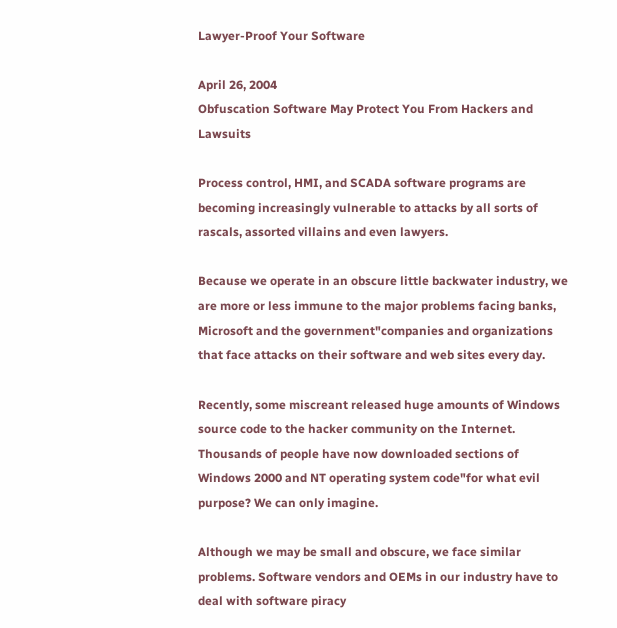Lawyer-Proof Your Software

April 26, 2004
Obfuscation Software May Protect You From Hackers and Lawsuits

Process control, HMI, and SCADA software programs are becoming increasingly vulnerable to attacks by all sorts of rascals, assorted villains and even lawyers.

Because we operate in an obscure little backwater industry, we are more or less immune to the major problems facing banks, Microsoft and the government"companies and organizations that face attacks on their software and web sites every day.

Recently, some miscreant released huge amounts of Windows source code to the hacker community on the Internet. Thousands of people have now downloaded sections of Windows 2000 and NT operating system code"for what evil purpose? We can only imagine.

Although we may be small and obscure, we face similar problems. Software vendors and OEMs in our industry have to deal with software piracy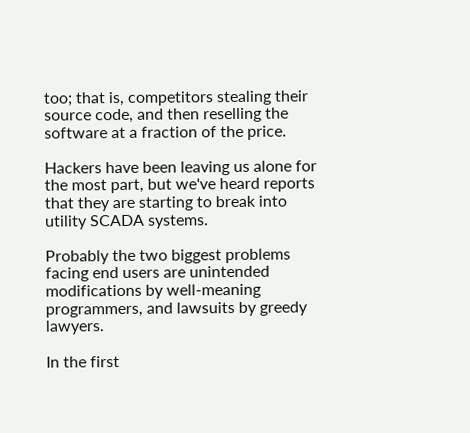too; that is, competitors stealing their source code, and then reselling the software at a fraction of the price.

Hackers have been leaving us alone for the most part, but we've heard reports that they are starting to break into utility SCADA systems.

Probably the two biggest problems facing end users are unintended modifications by well-meaning programmers, and lawsuits by greedy lawyers.

In the first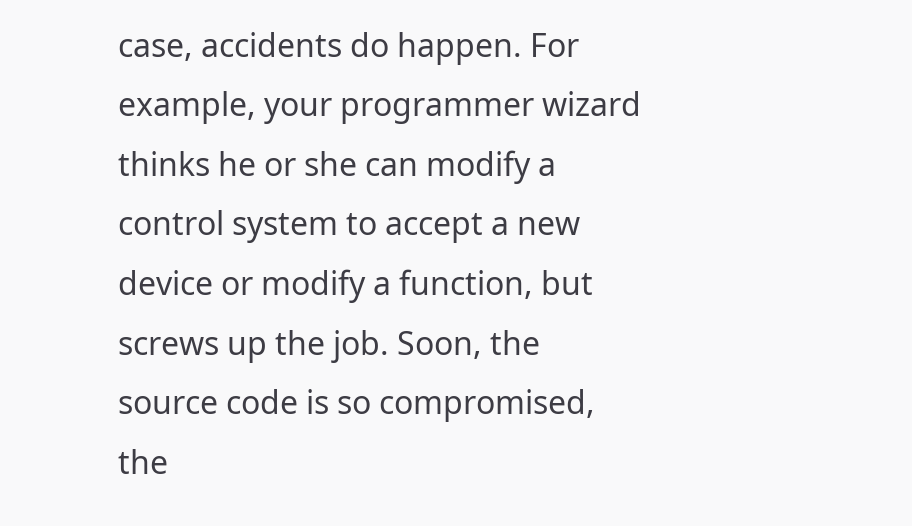case, accidents do happen. For example, your programmer wizard thinks he or she can modify a control system to accept a new device or modify a function, but screws up the job. Soon, the source code is so compromised, the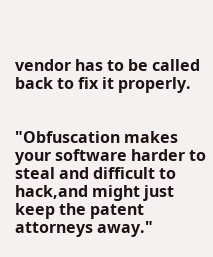vendor has to be called back to fix it properly.


"Obfuscation makes your software harder to steal and difficult to hack,and might just keep the patent attorneys away."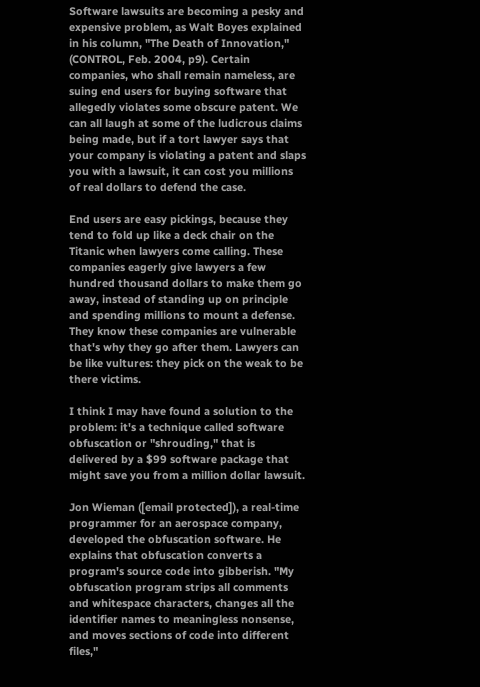Software lawsuits are becoming a pesky and expensive problem, as Walt Boyes explained in his column, "The Death of Innovation," (CONTROL, Feb. 2004, p9). Certain companies, who shall remain nameless, are suing end users for buying software that allegedly violates some obscure patent. We can all laugh at some of the ludicrous claims being made, but if a tort lawyer says that your company is violating a patent and slaps you with a lawsuit, it can cost you millions of real dollars to defend the case.

End users are easy pickings, because they tend to fold up like a deck chair on the Titanic when lawyers come calling. These companies eagerly give lawyers a few hundred thousand dollars to make them go away, instead of standing up on principle and spending millions to mount a defense. They know these companies are vulnerable that's why they go after them. Lawyers can be like vultures: they pick on the weak to be there victims.

I think I may have found a solution to the problem: it's a technique called software obfuscation or "shrouding," that is delivered by a $99 software package that might save you from a million dollar lawsuit.

Jon Wieman ([email protected]), a real-time programmer for an aerospace company, developed the obfuscation software. He explains that obfuscation converts a program's source code into gibberish. "My obfuscation program strips all comments and whitespace characters, changes all the identifier names to meaningless nonsense, and moves sections of code into different files,"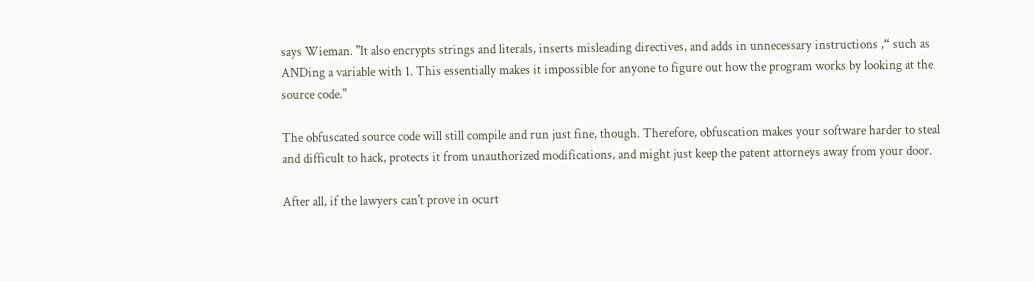says Wieman. "It also encrypts strings and literals, inserts misleading directives, and adds in unnecessary instructions ,“ such as ANDing a variable with 1. This essentially makes it impossible for anyone to figure out how the program works by looking at the source code."

The obfuscated source code will still compile and run just fine, though. Therefore, obfuscation makes your software harder to steal and difficult to hack, protects it from unauthorized modifications, and might just keep the patent attorneys away from your door.

After all, if the lawyers can't prove in ocurt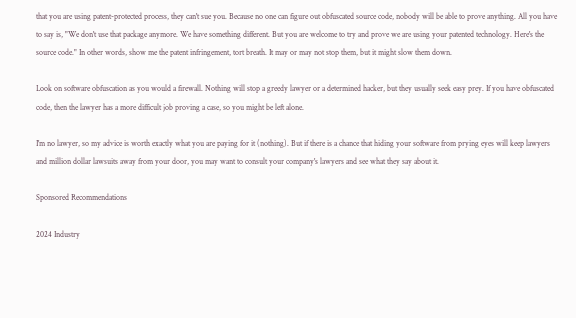that you are using patent-protected process, they can't sue you. Because no one can figure out obfuscated source code, nobody will be able to prove anything. All you have to say is, "We don't use that package anymore. We have something different. But you are welcome to try and prove we are using your patented technology. Here's the source code." In other words, show me the patent infringement, tort breath. It may or may not stop them, but it might slow them down.

Look on software obfuscation as you would a firewall. Nothing will stop a greedy lawyer or a determined hacker, but they usually seek easy prey. If you have obfuscated code, then the lawyer has a more difficult job proving a case, so you might be left alone.

I'm no lawyer, so my advice is worth exactly what you are paying for it (nothing). But if there is a chance that hiding your software from prying eyes will keep lawyers and million dollar lawsuits away from your door, you may want to consult your company's lawyers and see what they say about it.

Sponsored Recommendations

2024 Industry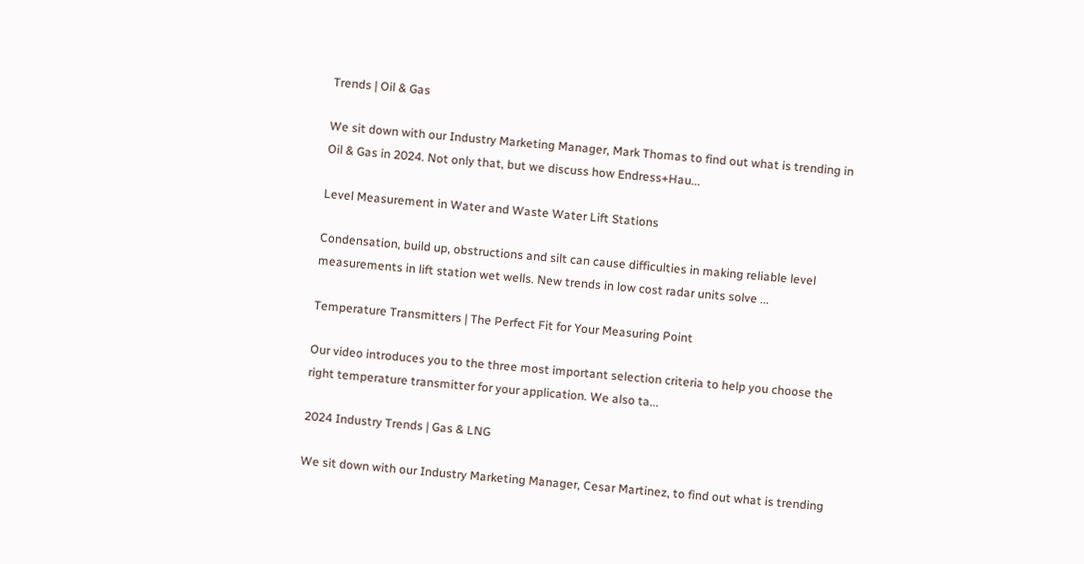Trends | Oil & Gas

We sit down with our Industry Marketing Manager, Mark Thomas to find out what is trending in Oil & Gas in 2024. Not only that, but we discuss how Endress+Hau...

Level Measurement in Water and Waste Water Lift Stations

Condensation, build up, obstructions and silt can cause difficulties in making reliable level measurements in lift station wet wells. New trends in low cost radar units solve ...

Temperature Transmitters | The Perfect Fit for Your Measuring Point

Our video introduces you to the three most important selection criteria to help you choose the right temperature transmitter for your application. We also ta...

2024 Industry Trends | Gas & LNG

We sit down with our Industry Marketing Manager, Cesar Martinez, to find out what is trending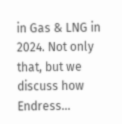in Gas & LNG in 2024. Not only that, but we discuss how Endress...